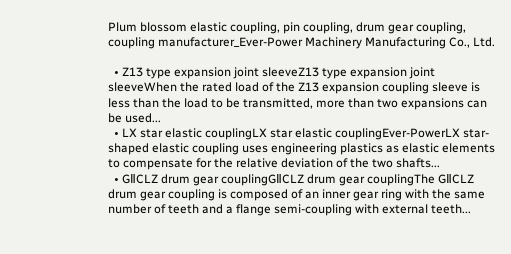Plum blossom elastic coupling, pin coupling, drum gear coupling, coupling manufacturer_Ever-Power Machinery Manufacturing Co., Ltd.

  • Z13 type expansion joint sleeveZ13 type expansion joint sleeveWhen the rated load of the Z13 expansion coupling sleeve is less than the load to be transmitted, more than two expansions can be used...
  • LX star elastic couplingLX star elastic couplingEver-PowerLX star-shaped elastic coupling uses engineering plastics as elastic elements to compensate for the relative deviation of the two shafts...
  • GⅡCLZ drum gear couplingGⅡCLZ drum gear couplingThe GⅡCLZ drum gear coupling is composed of an inner gear ring with the same number of teeth and a flange semi-coupling with external teeth...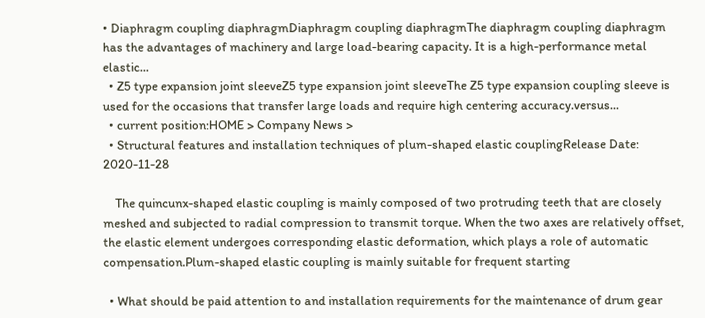• Diaphragm coupling diaphragmDiaphragm coupling diaphragmThe diaphragm coupling diaphragm has the advantages of machinery and large load-bearing capacity. It is a high-performance metal elastic...
  • Z5 type expansion joint sleeveZ5 type expansion joint sleeveThe Z5 type expansion coupling sleeve is used for the occasions that transfer large loads and require high centering accuracy.versus...
  • current position:HOME > Company News >
  • Structural features and installation techniques of plum-shaped elastic couplingRelease Date: 2020-11-28

    The quincunx-shaped elastic coupling is mainly composed of two protruding teeth that are closely meshed and subjected to radial compression to transmit torque. When the two axes are relatively offset, the elastic element undergoes corresponding elastic deformation, which plays a role of automatic compensation.Plum-shaped elastic coupling is mainly suitable for frequent starting

  • What should be paid attention to and installation requirements for the maintenance of drum gear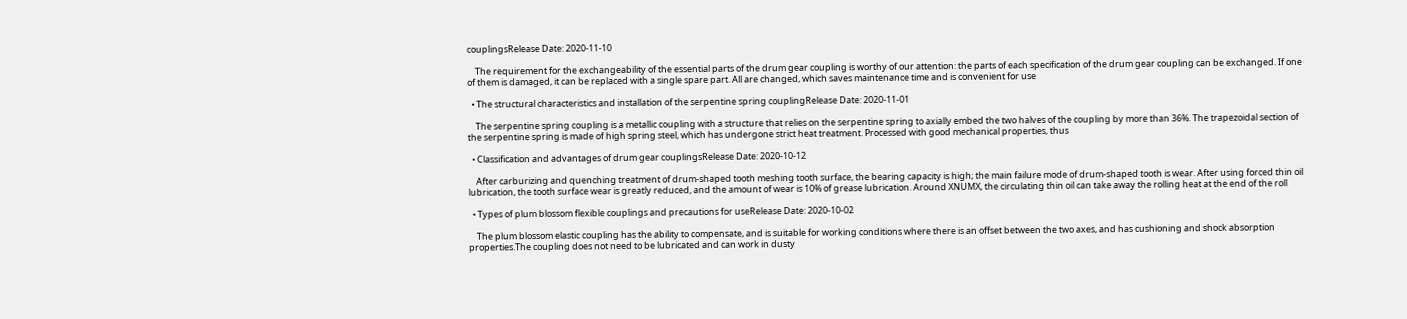couplingsRelease Date: 2020-11-10

    The requirement for the exchangeability of the essential parts of the drum gear coupling is worthy of our attention: the parts of each specification of the drum gear coupling can be exchanged. If one of them is damaged, it can be replaced with a single spare part. All are changed, which saves maintenance time and is convenient for use

  • The structural characteristics and installation of the serpentine spring couplingRelease Date: 2020-11-01

    The serpentine spring coupling is a metallic coupling with a structure that relies on the serpentine spring to axially embed the two halves of the coupling by more than 36%. The trapezoidal section of the serpentine spring is made of high spring steel, which has undergone strict heat treatment. Processed with good mechanical properties, thus

  • Classification and advantages of drum gear couplingsRelease Date: 2020-10-12

    After carburizing and quenching treatment of drum-shaped tooth meshing tooth surface, the bearing capacity is high; the main failure mode of drum-shaped tooth is wear. After using forced thin oil lubrication, the tooth surface wear is greatly reduced, and the amount of wear is 10% of grease lubrication. Around XNUMX, the circulating thin oil can take away the rolling heat at the end of the roll

  • Types of plum blossom flexible couplings and precautions for useRelease Date: 2020-10-02

    The plum blossom elastic coupling has the ability to compensate, and is suitable for working conditions where there is an offset between the two axes, and has cushioning and shock absorption properties.The coupling does not need to be lubricated and can work in dusty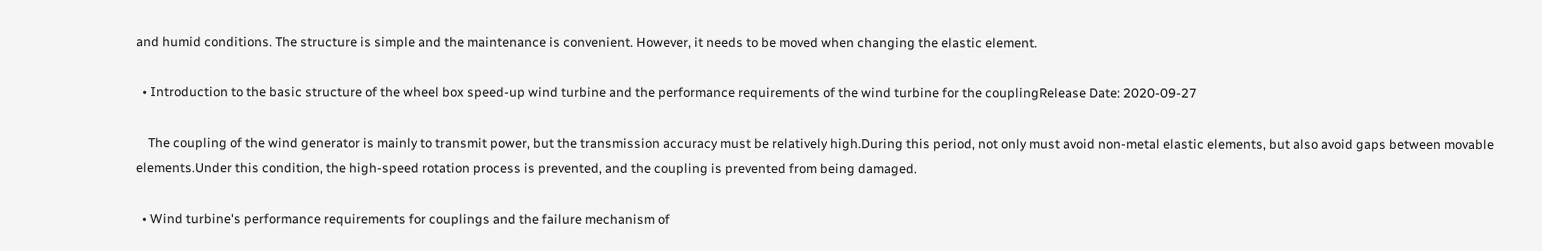and humid conditions. The structure is simple and the maintenance is convenient. However, it needs to be moved when changing the elastic element.

  • Introduction to the basic structure of the wheel box speed-up wind turbine and the performance requirements of the wind turbine for the couplingRelease Date: 2020-09-27

    The coupling of the wind generator is mainly to transmit power, but the transmission accuracy must be relatively high.During this period, not only must avoid non-metal elastic elements, but also avoid gaps between movable elements.Under this condition, the high-speed rotation process is prevented, and the coupling is prevented from being damaged.

  • Wind turbine's performance requirements for couplings and the failure mechanism of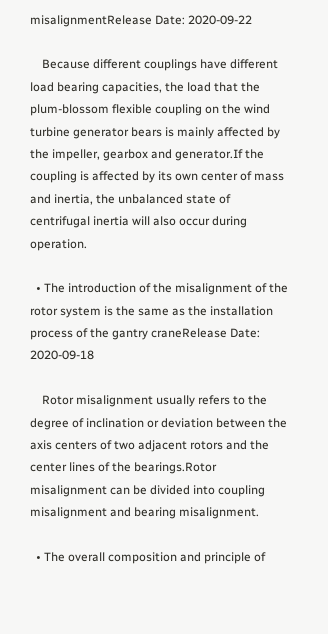misalignmentRelease Date: 2020-09-22

    Because different couplings have different load bearing capacities, the load that the plum-blossom flexible coupling on the wind turbine generator bears is mainly affected by the impeller, gearbox and generator.If the coupling is affected by its own center of mass and inertia, the unbalanced state of centrifugal inertia will also occur during operation.

  • The introduction of the misalignment of the rotor system is the same as the installation process of the gantry craneRelease Date: 2020-09-18

    Rotor misalignment usually refers to the degree of inclination or deviation between the axis centers of two adjacent rotors and the center lines of the bearings.Rotor misalignment can be divided into coupling misalignment and bearing misalignment.

  • The overall composition and principle of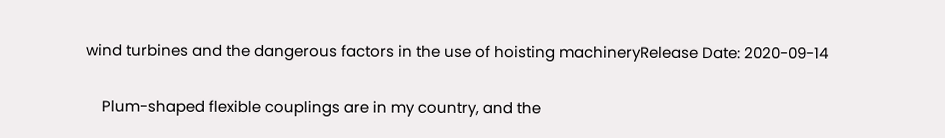wind turbines and the dangerous factors in the use of hoisting machineryRelease Date: 2020-09-14

    Plum-shaped flexible couplings are in my country, and the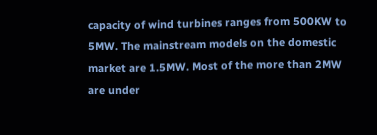capacity of wind turbines ranges from 500KW to 5MW. The mainstream models on the domestic market are 1.5MW. Most of the more than 2MW are under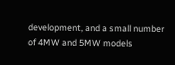development, and a small number of 4MW and 5MW models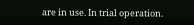are in use. In trial operation.